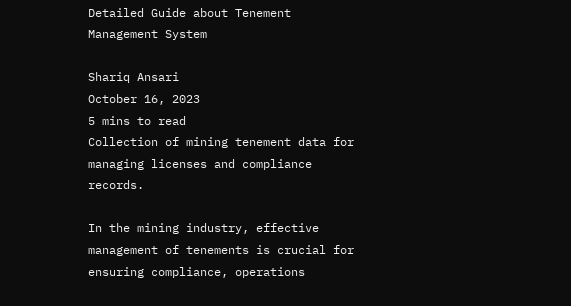Detailed Guide about Tenement Management System

Shariq Ansari
October 16, 2023
5 mins to read
Collection of mining tenement data for managing licenses and compliance records.

In the mining industry, effective management of tenements is crucial for ensuring compliance, operations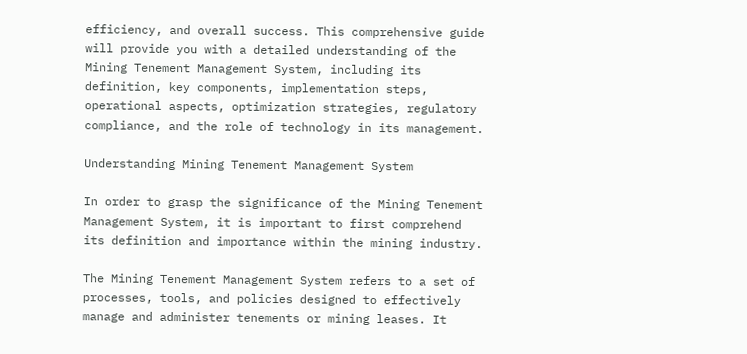efficiency, and overall success. This comprehensive guide will provide you with a detailed understanding of the Mining Tenement Management System, including its definition, key components, implementation steps, operational aspects, optimization strategies, regulatory compliance, and the role of technology in its management.

Understanding Mining Tenement Management System

In order to grasp the significance of the Mining Tenement Management System, it is important to first comprehend its definition and importance within the mining industry.

The Mining Tenement Management System refers to a set of processes, tools, and policies designed to effectively manage and administer tenements or mining leases. It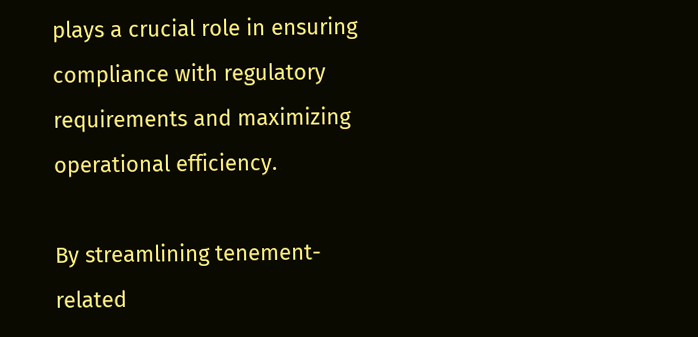plays a crucial role in ensuring compliance with regulatory requirements and maximizing operational efficiency.

By streamlining tenement-related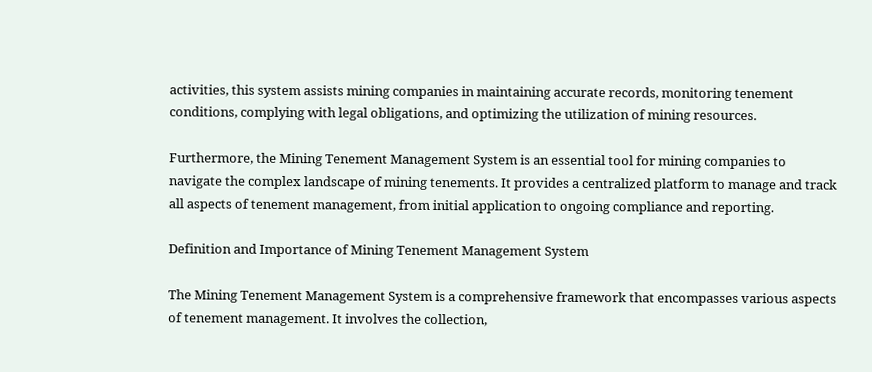activities, this system assists mining companies in maintaining accurate records, monitoring tenement conditions, complying with legal obligations, and optimizing the utilization of mining resources.

Furthermore, the Mining Tenement Management System is an essential tool for mining companies to navigate the complex landscape of mining tenements. It provides a centralized platform to manage and track all aspects of tenement management, from initial application to ongoing compliance and reporting.

Definition and Importance of Mining Tenement Management System

The Mining Tenement Management System is a comprehensive framework that encompasses various aspects of tenement management. It involves the collection,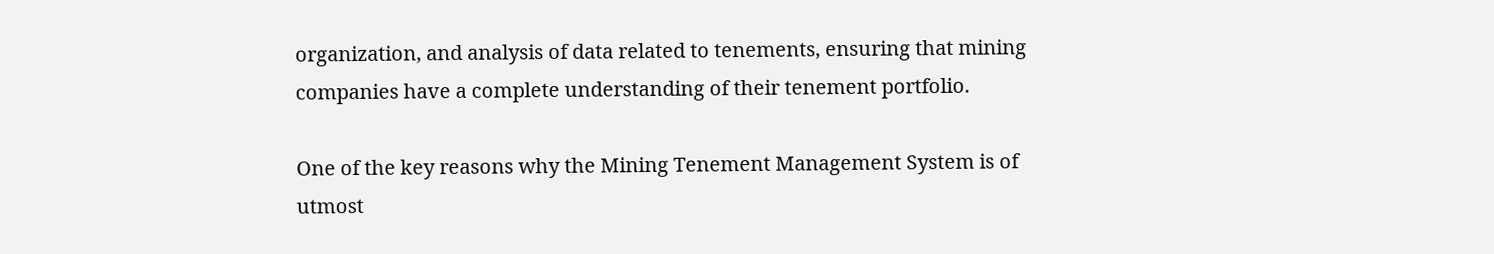organization, and analysis of data related to tenements, ensuring that mining companies have a complete understanding of their tenement portfolio.

One of the key reasons why the Mining Tenement Management System is of utmost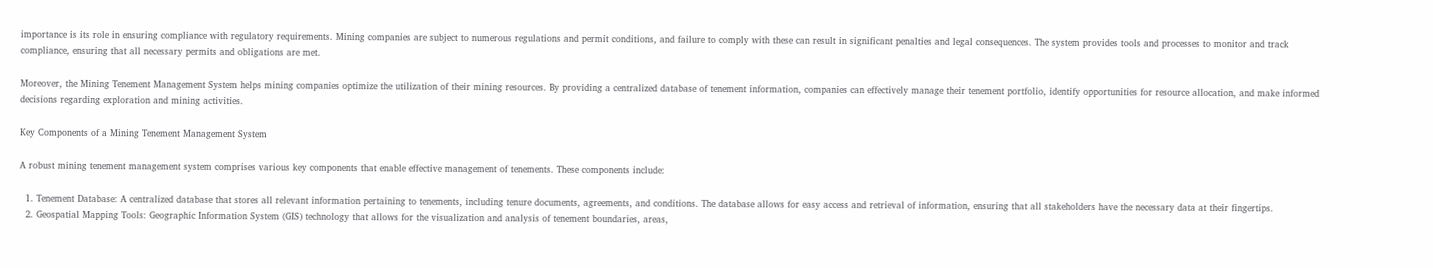importance is its role in ensuring compliance with regulatory requirements. Mining companies are subject to numerous regulations and permit conditions, and failure to comply with these can result in significant penalties and legal consequences. The system provides tools and processes to monitor and track compliance, ensuring that all necessary permits and obligations are met.

Moreover, the Mining Tenement Management System helps mining companies optimize the utilization of their mining resources. By providing a centralized database of tenement information, companies can effectively manage their tenement portfolio, identify opportunities for resource allocation, and make informed decisions regarding exploration and mining activities.

Key Components of a Mining Tenement Management System

A robust mining tenement management system comprises various key components that enable effective management of tenements. These components include:

  1. Tenement Database: A centralized database that stores all relevant information pertaining to tenements, including tenure documents, agreements, and conditions. The database allows for easy access and retrieval of information, ensuring that all stakeholders have the necessary data at their fingertips.
  2. Geospatial Mapping Tools: Geographic Information System (GIS) technology that allows for the visualization and analysis of tenement boundaries, areas,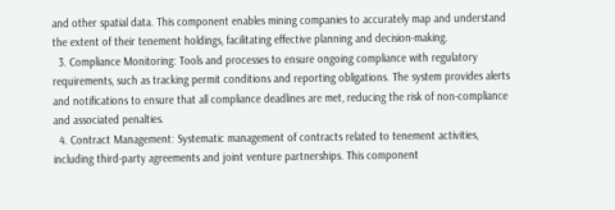and other spatial data. This component enables mining companies to accurately map and understand the extent of their tenement holdings, facilitating effective planning and decision-making.
  3. Compliance Monitoring: Tools and processes to ensure ongoing compliance with regulatory requirements, such as tracking permit conditions and reporting obligations. The system provides alerts and notifications to ensure that all compliance deadlines are met, reducing the risk of non-compliance and associated penalties.
  4. Contract Management: Systematic management of contracts related to tenement activities, including third-party agreements and joint venture partnerships. This component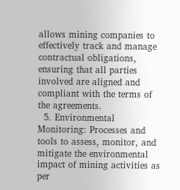allows mining companies to effectively track and manage contractual obligations, ensuring that all parties involved are aligned and compliant with the terms of the agreements.
  5. Environmental Monitoring: Processes and tools to assess, monitor, and mitigate the environmental impact of mining activities as per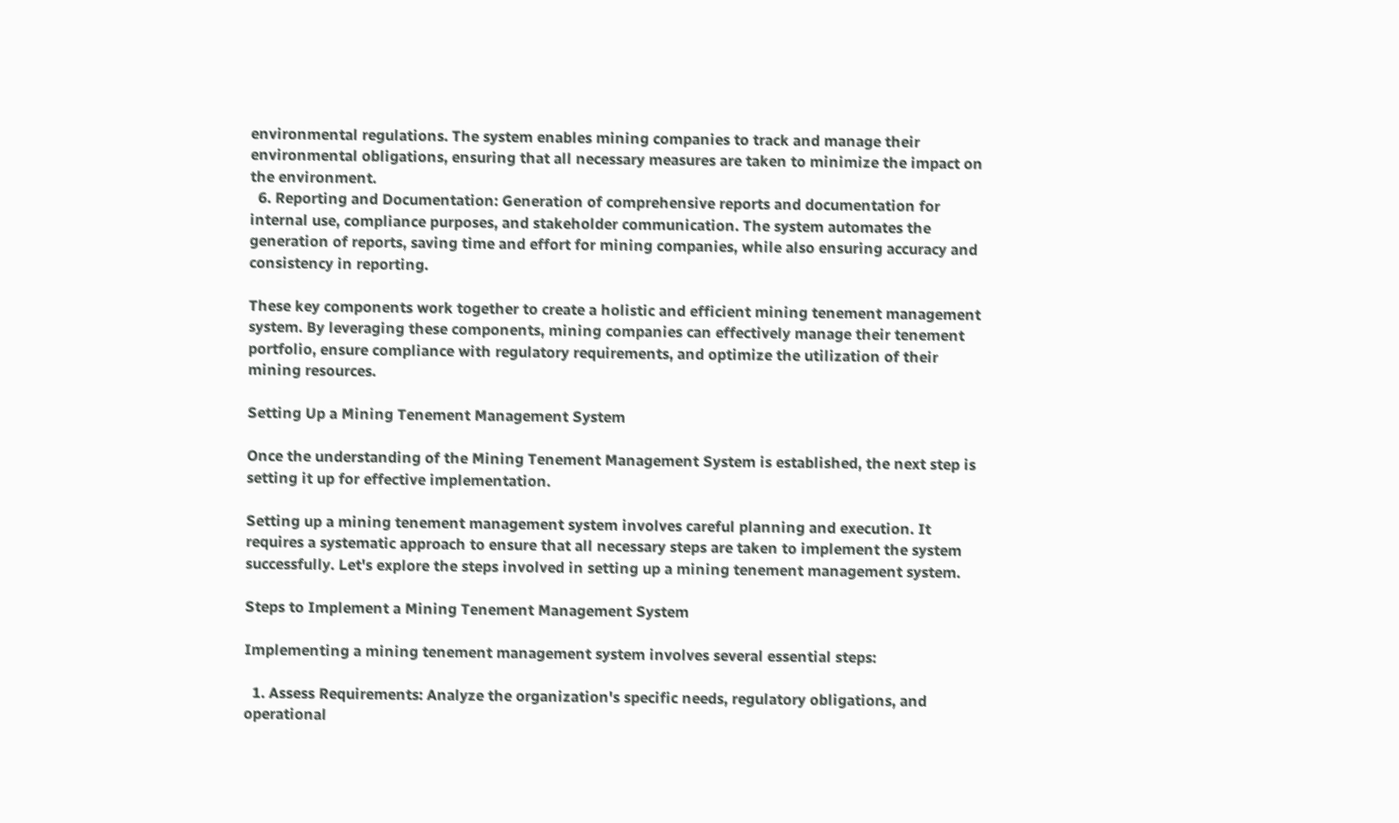environmental regulations. The system enables mining companies to track and manage their environmental obligations, ensuring that all necessary measures are taken to minimize the impact on the environment.
  6. Reporting and Documentation: Generation of comprehensive reports and documentation for internal use, compliance purposes, and stakeholder communication. The system automates the generation of reports, saving time and effort for mining companies, while also ensuring accuracy and consistency in reporting.

These key components work together to create a holistic and efficient mining tenement management system. By leveraging these components, mining companies can effectively manage their tenement portfolio, ensure compliance with regulatory requirements, and optimize the utilization of their mining resources.

Setting Up a Mining Tenement Management System

Once the understanding of the Mining Tenement Management System is established, the next step is setting it up for effective implementation.

Setting up a mining tenement management system involves careful planning and execution. It requires a systematic approach to ensure that all necessary steps are taken to implement the system successfully. Let's explore the steps involved in setting up a mining tenement management system.

Steps to Implement a Mining Tenement Management System

Implementing a mining tenement management system involves several essential steps:

  1. Assess Requirements: Analyze the organization's specific needs, regulatory obligations, and operational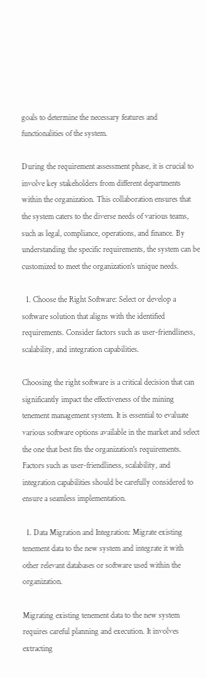goals to determine the necessary features and functionalities of the system.

During the requirement assessment phase, it is crucial to involve key stakeholders from different departments within the organization. This collaboration ensures that the system caters to the diverse needs of various teams, such as legal, compliance, operations, and finance. By understanding the specific requirements, the system can be customized to meet the organization's unique needs.

  1. Choose the Right Software: Select or develop a software solution that aligns with the identified requirements. Consider factors such as user-friendliness, scalability, and integration capabilities.

Choosing the right software is a critical decision that can significantly impact the effectiveness of the mining tenement management system. It is essential to evaluate various software options available in the market and select the one that best fits the organization's requirements. Factors such as user-friendliness, scalability, and integration capabilities should be carefully considered to ensure a seamless implementation.

  1. Data Migration and Integration: Migrate existing tenement data to the new system and integrate it with other relevant databases or software used within the organization.

Migrating existing tenement data to the new system requires careful planning and execution. It involves extracting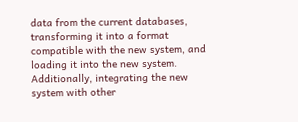data from the current databases, transforming it into a format compatible with the new system, and loading it into the new system. Additionally, integrating the new system with other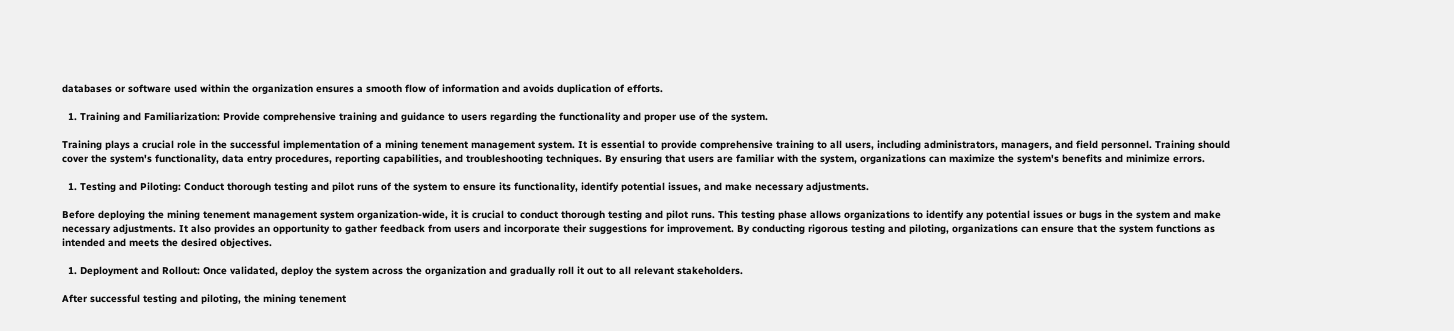databases or software used within the organization ensures a smooth flow of information and avoids duplication of efforts.

  1. Training and Familiarization: Provide comprehensive training and guidance to users regarding the functionality and proper use of the system.

Training plays a crucial role in the successful implementation of a mining tenement management system. It is essential to provide comprehensive training to all users, including administrators, managers, and field personnel. Training should cover the system's functionality, data entry procedures, reporting capabilities, and troubleshooting techniques. By ensuring that users are familiar with the system, organizations can maximize the system's benefits and minimize errors.

  1. Testing and Piloting: Conduct thorough testing and pilot runs of the system to ensure its functionality, identify potential issues, and make necessary adjustments.

Before deploying the mining tenement management system organization-wide, it is crucial to conduct thorough testing and pilot runs. This testing phase allows organizations to identify any potential issues or bugs in the system and make necessary adjustments. It also provides an opportunity to gather feedback from users and incorporate their suggestions for improvement. By conducting rigorous testing and piloting, organizations can ensure that the system functions as intended and meets the desired objectives.

  1. Deployment and Rollout: Once validated, deploy the system across the organization and gradually roll it out to all relevant stakeholders.

After successful testing and piloting, the mining tenement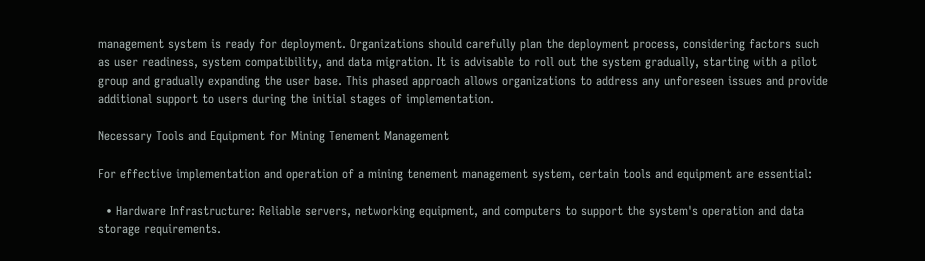management system is ready for deployment. Organizations should carefully plan the deployment process, considering factors such as user readiness, system compatibility, and data migration. It is advisable to roll out the system gradually, starting with a pilot group and gradually expanding the user base. This phased approach allows organizations to address any unforeseen issues and provide additional support to users during the initial stages of implementation.

Necessary Tools and Equipment for Mining Tenement Management

For effective implementation and operation of a mining tenement management system, certain tools and equipment are essential:

  • Hardware Infrastructure: Reliable servers, networking equipment, and computers to support the system's operation and data storage requirements.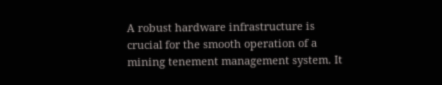A robust hardware infrastructure is crucial for the smooth operation of a mining tenement management system. It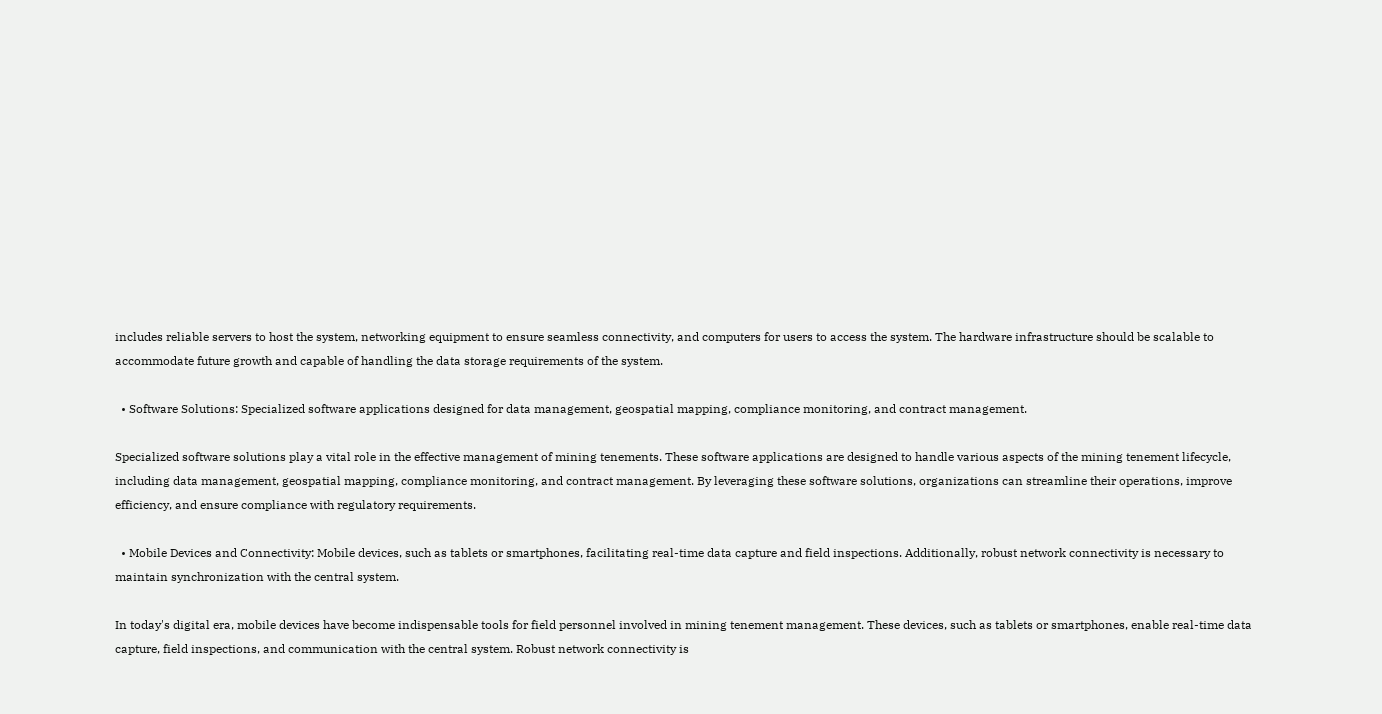includes reliable servers to host the system, networking equipment to ensure seamless connectivity, and computers for users to access the system. The hardware infrastructure should be scalable to accommodate future growth and capable of handling the data storage requirements of the system.

  • Software Solutions: Specialized software applications designed for data management, geospatial mapping, compliance monitoring, and contract management.

Specialized software solutions play a vital role in the effective management of mining tenements. These software applications are designed to handle various aspects of the mining tenement lifecycle, including data management, geospatial mapping, compliance monitoring, and contract management. By leveraging these software solutions, organizations can streamline their operations, improve efficiency, and ensure compliance with regulatory requirements.

  • Mobile Devices and Connectivity: Mobile devices, such as tablets or smartphones, facilitating real-time data capture and field inspections. Additionally, robust network connectivity is necessary to maintain synchronization with the central system.

In today's digital era, mobile devices have become indispensable tools for field personnel involved in mining tenement management. These devices, such as tablets or smartphones, enable real-time data capture, field inspections, and communication with the central system. Robust network connectivity is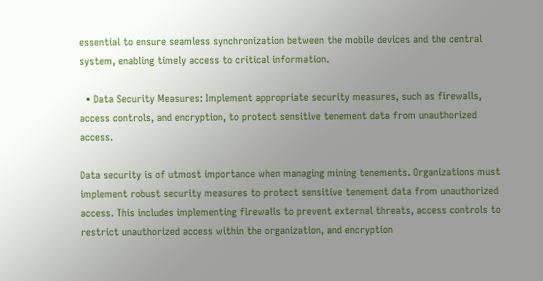essential to ensure seamless synchronization between the mobile devices and the central system, enabling timely access to critical information.

  • Data Security Measures: Implement appropriate security measures, such as firewalls, access controls, and encryption, to protect sensitive tenement data from unauthorized access.

Data security is of utmost importance when managing mining tenements. Organizations must implement robust security measures to protect sensitive tenement data from unauthorized access. This includes implementing firewalls to prevent external threats, access controls to restrict unauthorized access within the organization, and encryption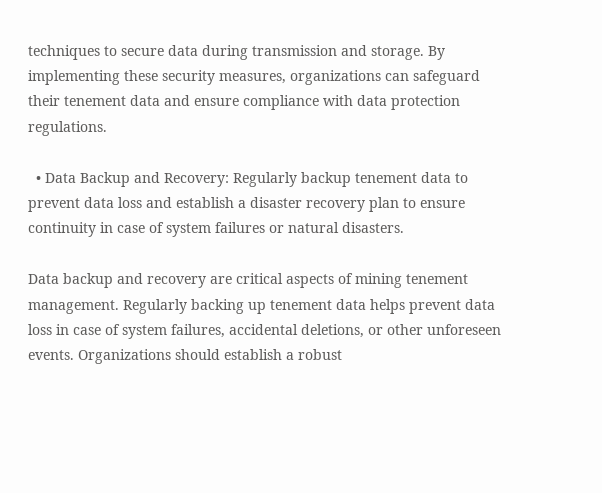techniques to secure data during transmission and storage. By implementing these security measures, organizations can safeguard their tenement data and ensure compliance with data protection regulations.

  • Data Backup and Recovery: Regularly backup tenement data to prevent data loss and establish a disaster recovery plan to ensure continuity in case of system failures or natural disasters.

Data backup and recovery are critical aspects of mining tenement management. Regularly backing up tenement data helps prevent data loss in case of system failures, accidental deletions, or other unforeseen events. Organizations should establish a robust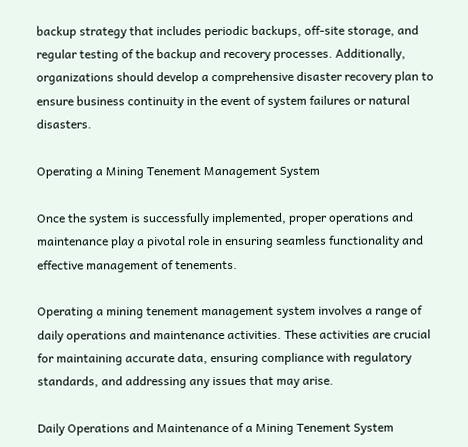backup strategy that includes periodic backups, off-site storage, and regular testing of the backup and recovery processes. Additionally, organizations should develop a comprehensive disaster recovery plan to ensure business continuity in the event of system failures or natural disasters.

Operating a Mining Tenement Management System

Once the system is successfully implemented, proper operations and maintenance play a pivotal role in ensuring seamless functionality and effective management of tenements.

Operating a mining tenement management system involves a range of daily operations and maintenance activities. These activities are crucial for maintaining accurate data, ensuring compliance with regulatory standards, and addressing any issues that may arise.

Daily Operations and Maintenance of a Mining Tenement System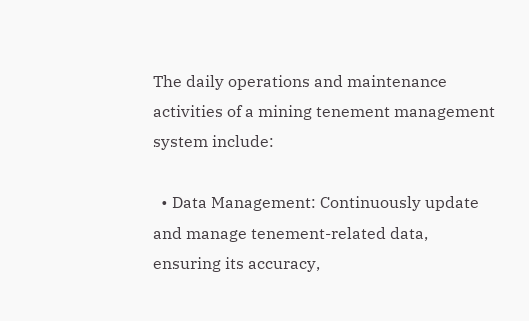The daily operations and maintenance activities of a mining tenement management system include:

  • Data Management: Continuously update and manage tenement-related data, ensuring its accuracy,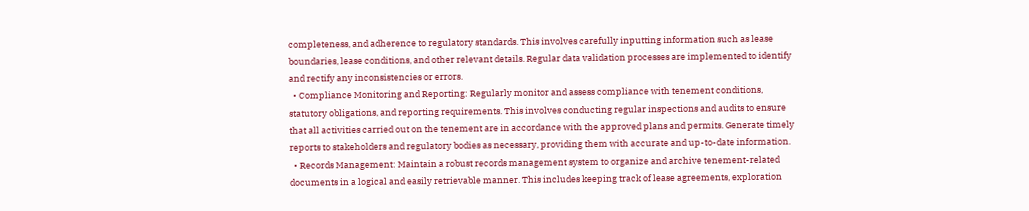completeness, and adherence to regulatory standards. This involves carefully inputting information such as lease boundaries, lease conditions, and other relevant details. Regular data validation processes are implemented to identify and rectify any inconsistencies or errors.
  • Compliance Monitoring and Reporting: Regularly monitor and assess compliance with tenement conditions, statutory obligations, and reporting requirements. This involves conducting regular inspections and audits to ensure that all activities carried out on the tenement are in accordance with the approved plans and permits. Generate timely reports to stakeholders and regulatory bodies as necessary, providing them with accurate and up-to-date information.
  • Records Management: Maintain a robust records management system to organize and archive tenement-related documents in a logical and easily retrievable manner. This includes keeping track of lease agreements, exploration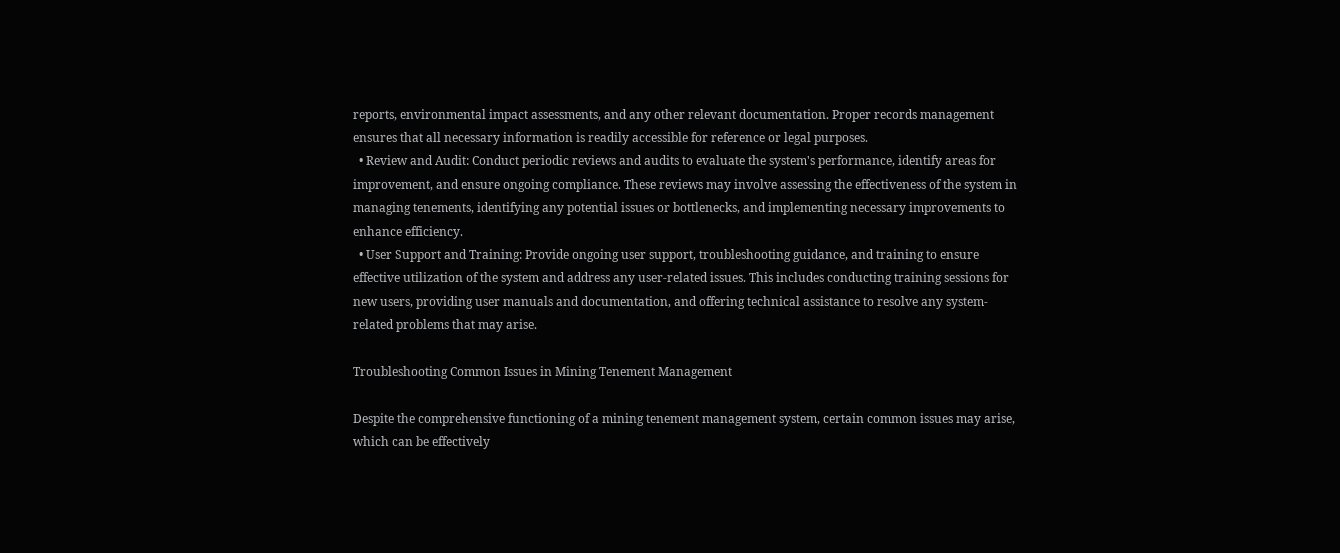reports, environmental impact assessments, and any other relevant documentation. Proper records management ensures that all necessary information is readily accessible for reference or legal purposes.
  • Review and Audit: Conduct periodic reviews and audits to evaluate the system's performance, identify areas for improvement, and ensure ongoing compliance. These reviews may involve assessing the effectiveness of the system in managing tenements, identifying any potential issues or bottlenecks, and implementing necessary improvements to enhance efficiency.
  • User Support and Training: Provide ongoing user support, troubleshooting guidance, and training to ensure effective utilization of the system and address any user-related issues. This includes conducting training sessions for new users, providing user manuals and documentation, and offering technical assistance to resolve any system-related problems that may arise.

Troubleshooting Common Issues in Mining Tenement Management

Despite the comprehensive functioning of a mining tenement management system, certain common issues may arise, which can be effectively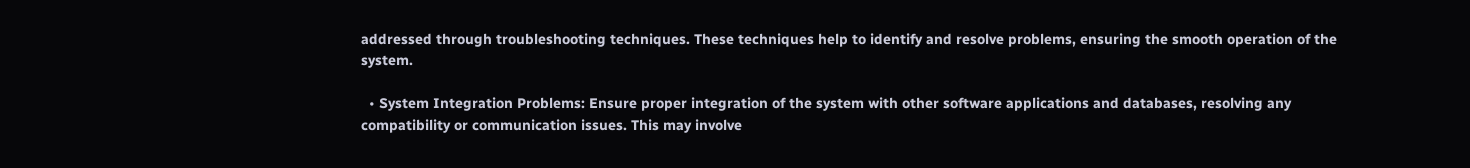addressed through troubleshooting techniques. These techniques help to identify and resolve problems, ensuring the smooth operation of the system.

  • System Integration Problems: Ensure proper integration of the system with other software applications and databases, resolving any compatibility or communication issues. This may involve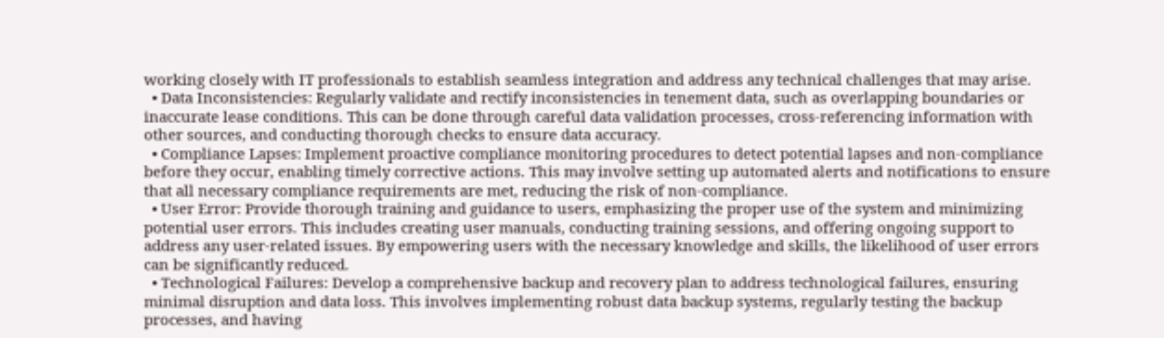working closely with IT professionals to establish seamless integration and address any technical challenges that may arise.
  • Data Inconsistencies: Regularly validate and rectify inconsistencies in tenement data, such as overlapping boundaries or inaccurate lease conditions. This can be done through careful data validation processes, cross-referencing information with other sources, and conducting thorough checks to ensure data accuracy.
  • Compliance Lapses: Implement proactive compliance monitoring procedures to detect potential lapses and non-compliance before they occur, enabling timely corrective actions. This may involve setting up automated alerts and notifications to ensure that all necessary compliance requirements are met, reducing the risk of non-compliance.
  • User Error: Provide thorough training and guidance to users, emphasizing the proper use of the system and minimizing potential user errors. This includes creating user manuals, conducting training sessions, and offering ongoing support to address any user-related issues. By empowering users with the necessary knowledge and skills, the likelihood of user errors can be significantly reduced.
  • Technological Failures: Develop a comprehensive backup and recovery plan to address technological failures, ensuring minimal disruption and data loss. This involves implementing robust data backup systems, regularly testing the backup processes, and having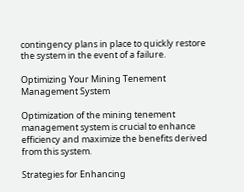contingency plans in place to quickly restore the system in the event of a failure.

Optimizing Your Mining Tenement Management System

Optimization of the mining tenement management system is crucial to enhance efficiency and maximize the benefits derived from this system.

Strategies for Enhancing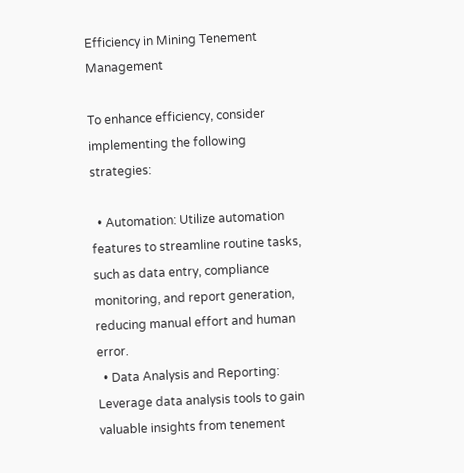Efficiency in Mining Tenement Management

To enhance efficiency, consider implementing the following strategies:

  • Automation: Utilize automation features to streamline routine tasks, such as data entry, compliance monitoring, and report generation, reducing manual effort and human error.
  • Data Analysis and Reporting: Leverage data analysis tools to gain valuable insights from tenement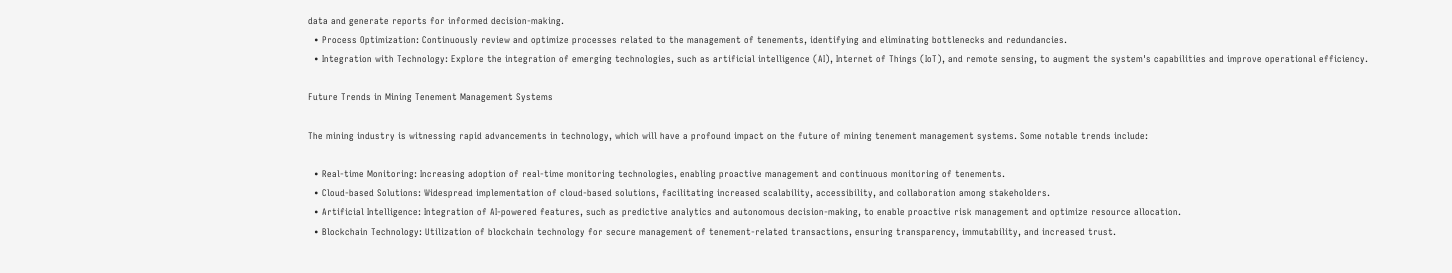data and generate reports for informed decision-making.
  • Process Optimization: Continuously review and optimize processes related to the management of tenements, identifying and eliminating bottlenecks and redundancies.
  • Integration with Technology: Explore the integration of emerging technologies, such as artificial intelligence (AI), Internet of Things (IoT), and remote sensing, to augment the system's capabilities and improve operational efficiency.

Future Trends in Mining Tenement Management Systems

The mining industry is witnessing rapid advancements in technology, which will have a profound impact on the future of mining tenement management systems. Some notable trends include:

  • Real-time Monitoring: Increasing adoption of real-time monitoring technologies, enabling proactive management and continuous monitoring of tenements.
  • Cloud-based Solutions: Widespread implementation of cloud-based solutions, facilitating increased scalability, accessibility, and collaboration among stakeholders.
  • Artificial Intelligence: Integration of AI-powered features, such as predictive analytics and autonomous decision-making, to enable proactive risk management and optimize resource allocation.
  • Blockchain Technology: Utilization of blockchain technology for secure management of tenement-related transactions, ensuring transparency, immutability, and increased trust.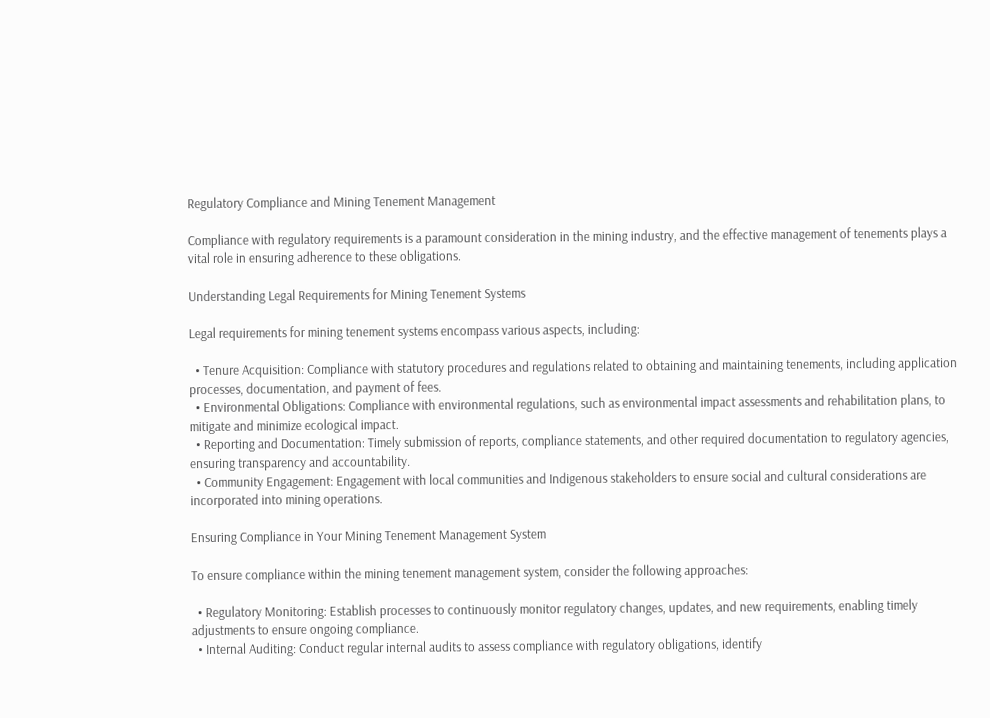Regulatory Compliance and Mining Tenement Management

Compliance with regulatory requirements is a paramount consideration in the mining industry, and the effective management of tenements plays a vital role in ensuring adherence to these obligations.

Understanding Legal Requirements for Mining Tenement Systems

Legal requirements for mining tenement systems encompass various aspects, including:

  • Tenure Acquisition: Compliance with statutory procedures and regulations related to obtaining and maintaining tenements, including application processes, documentation, and payment of fees.
  • Environmental Obligations: Compliance with environmental regulations, such as environmental impact assessments and rehabilitation plans, to mitigate and minimize ecological impact.
  • Reporting and Documentation: Timely submission of reports, compliance statements, and other required documentation to regulatory agencies, ensuring transparency and accountability.
  • Community Engagement: Engagement with local communities and Indigenous stakeholders to ensure social and cultural considerations are incorporated into mining operations.

Ensuring Compliance in Your Mining Tenement Management System

To ensure compliance within the mining tenement management system, consider the following approaches:

  • Regulatory Monitoring: Establish processes to continuously monitor regulatory changes, updates, and new requirements, enabling timely adjustments to ensure ongoing compliance.
  • Internal Auditing: Conduct regular internal audits to assess compliance with regulatory obligations, identify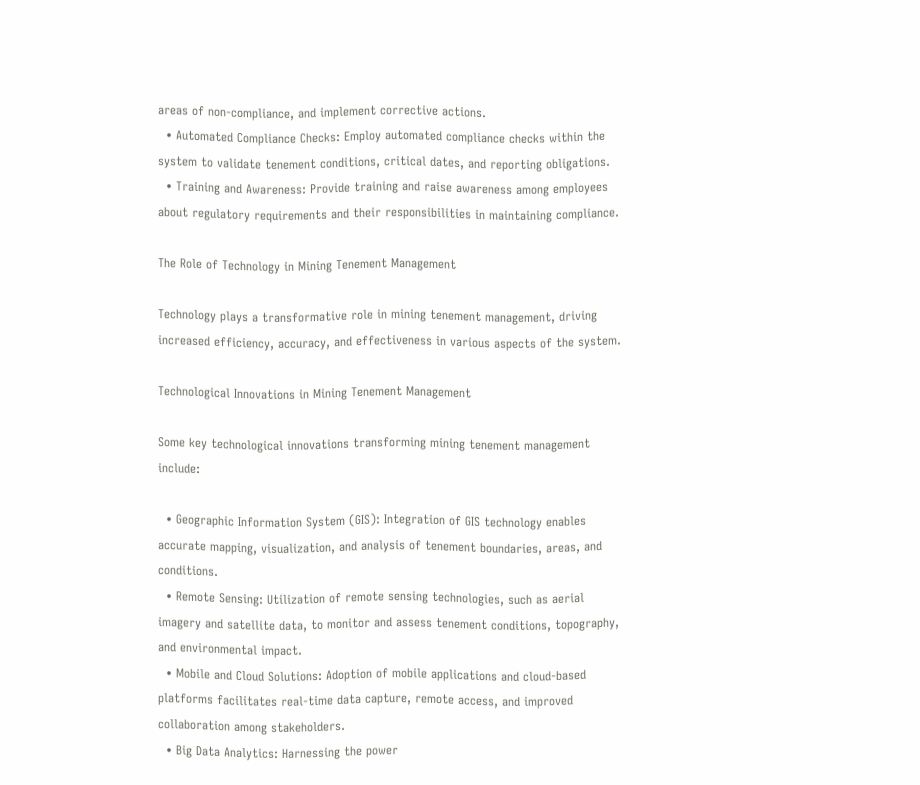areas of non-compliance, and implement corrective actions.
  • Automated Compliance Checks: Employ automated compliance checks within the system to validate tenement conditions, critical dates, and reporting obligations.
  • Training and Awareness: Provide training and raise awareness among employees about regulatory requirements and their responsibilities in maintaining compliance.

The Role of Technology in Mining Tenement Management

Technology plays a transformative role in mining tenement management, driving increased efficiency, accuracy, and effectiveness in various aspects of the system.

Technological Innovations in Mining Tenement Management

Some key technological innovations transforming mining tenement management include:

  • Geographic Information System (GIS): Integration of GIS technology enables accurate mapping, visualization, and analysis of tenement boundaries, areas, and conditions.
  • Remote Sensing: Utilization of remote sensing technologies, such as aerial imagery and satellite data, to monitor and assess tenement conditions, topography, and environmental impact.
  • Mobile and Cloud Solutions: Adoption of mobile applications and cloud-based platforms facilitates real-time data capture, remote access, and improved collaboration among stakeholders.
  • Big Data Analytics: Harnessing the power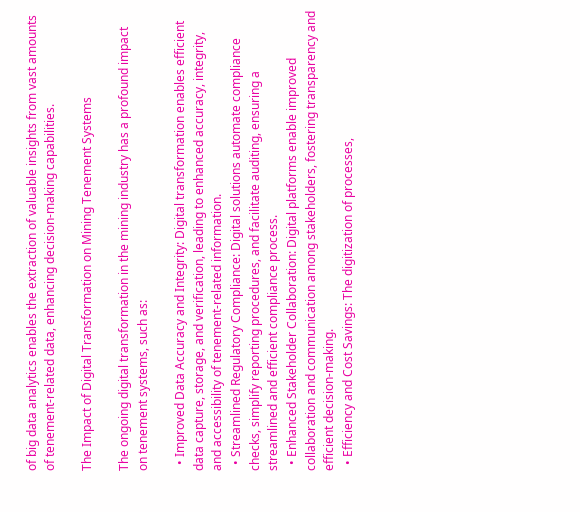of big data analytics enables the extraction of valuable insights from vast amounts of tenement-related data, enhancing decision-making capabilities.

The Impact of Digital Transformation on Mining Tenement Systems

The ongoing digital transformation in the mining industry has a profound impact on tenement systems, such as:

  • Improved Data Accuracy and Integrity: Digital transformation enables efficient data capture, storage, and verification, leading to enhanced accuracy, integrity, and accessibility of tenement-related information.
  • Streamlined Regulatory Compliance: Digital solutions automate compliance checks, simplify reporting procedures, and facilitate auditing, ensuring a streamlined and efficient compliance process.
  • Enhanced Stakeholder Collaboration: Digital platforms enable improved collaboration and communication among stakeholders, fostering transparency and efficient decision-making.
  • Efficiency and Cost Savings: The digitization of processes,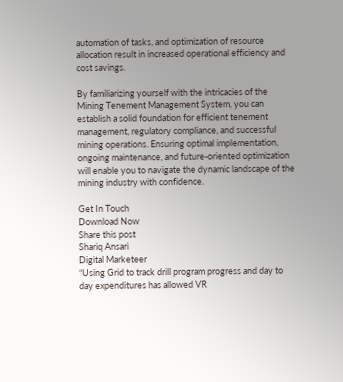automation of tasks, and optimization of resource allocation result in increased operational efficiency and cost savings.

By familiarizing yourself with the intricacies of the Mining Tenement Management System, you can establish a solid foundation for efficient tenement management, regulatory compliance, and successful mining operations. Ensuring optimal implementation, ongoing maintenance, and future-oriented optimization will enable you to navigate the dynamic landscape of the mining industry with confidence.

Get In Touch
Download Now
Share this post
Shariq Ansari
Digital Marketeer
“Using Grid to track drill program progress and day to day expenditures has allowed VR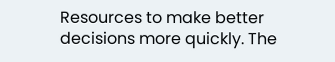Resources to make better decisions more quickly. The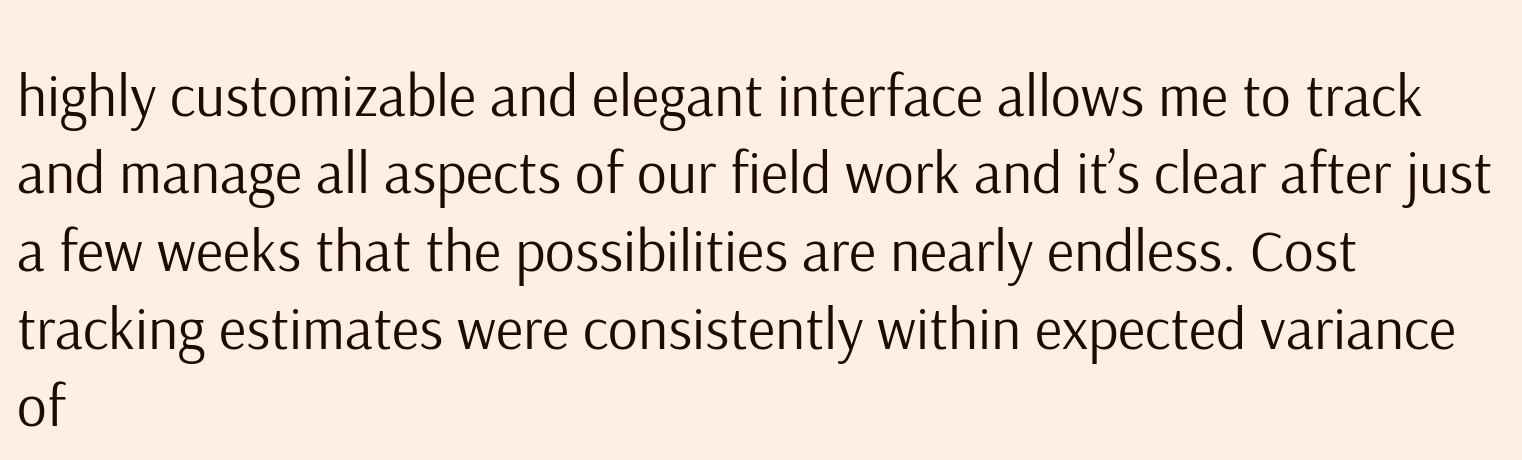highly customizable and elegant interface allows me to track and manage all aspects of our field work and it’s clear after just a few weeks that the possibilities are nearly endless. Cost tracking estimates were consistently within expected variance of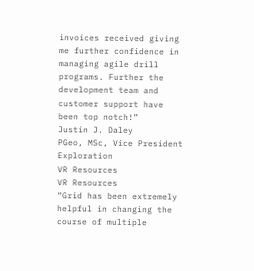invoices received giving me further confidence in managing agile drill programs. Further the development team and customer support have been top notch!”
Justin J. Daley
PGeo, MSc, Vice President Exploration
VR Resources
VR Resources
“Grid has been extremely helpful in changing the course of multiple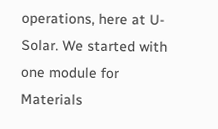operations, here at U-Solar. We started with one module for Materials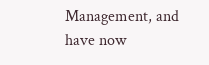Management, and have now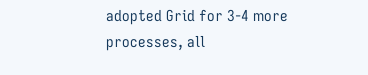adopted Grid for 3-4 more processes, all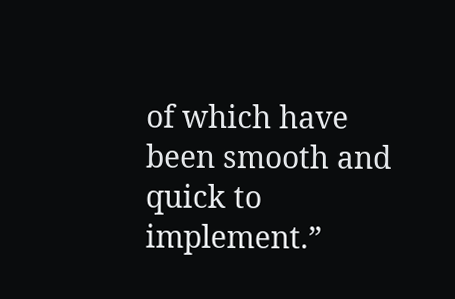of which have been smooth and quick to implement.”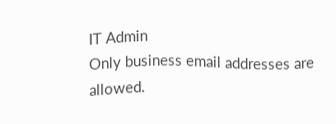IT Admin
Only business email addresses are allowed.